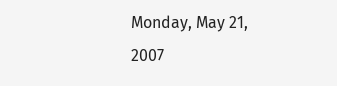Monday, May 21, 2007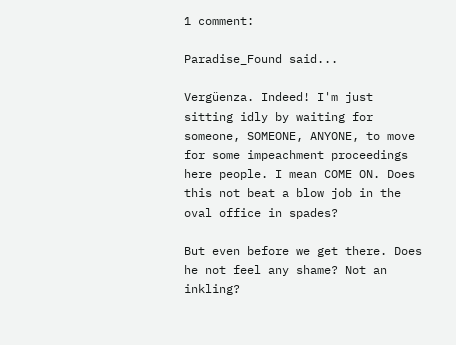1 comment:

Paradise_Found said...

Vergüenza. Indeed! I'm just sitting idly by waiting for someone, SOMEONE, ANYONE, to move for some impeachment proceedings here people. I mean COME ON. Does this not beat a blow job in the oval office in spades?

But even before we get there. Does he not feel any shame? Not an inkling?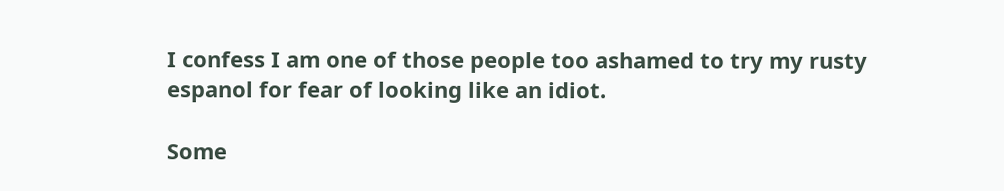I confess I am one of those people too ashamed to try my rusty espanol for fear of looking like an idiot.

Some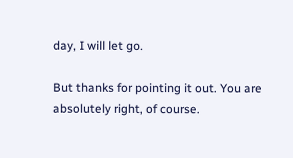day, I will let go.

But thanks for pointing it out. You are absolutely right, of course.